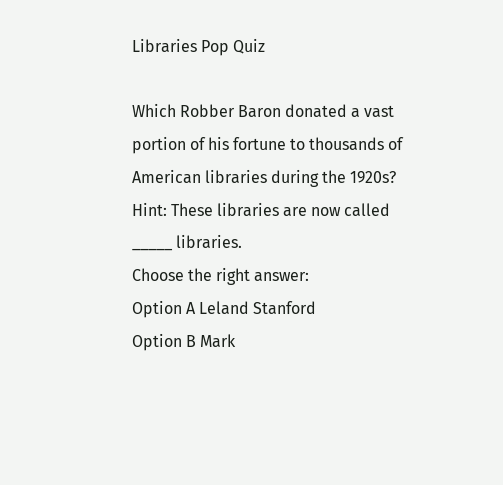Libraries Pop Quiz

Which Robber Baron donated a vast portion of his fortune to thousands of American libraries during the 1920s? Hint: These libraries are now called _____ libraries.
Choose the right answer:
Option A Leland Stanford
Option B Mark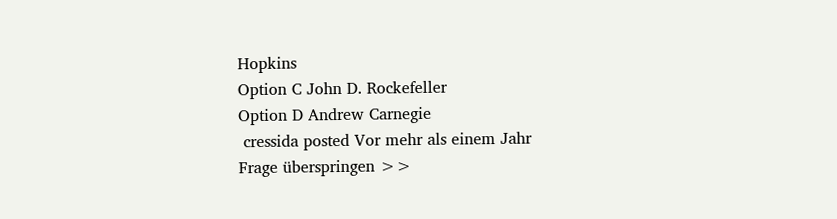Hopkins
Option C John D. Rockefeller
Option D Andrew Carnegie
 cressida posted Vor mehr als einem Jahr
Frage überspringen >>